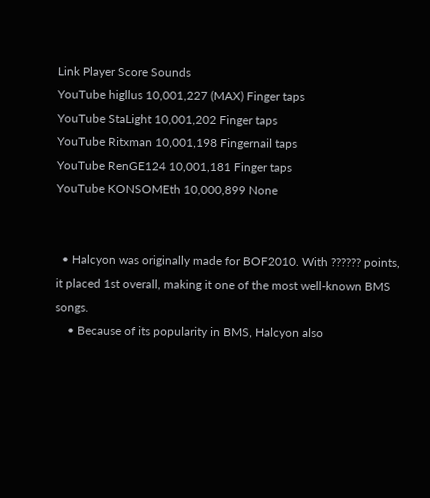Link Player Score Sounds
YouTube higllus 10,001,227 (MAX) Finger taps
YouTube StaLight 10,001,202 Finger taps
YouTube Ritxman 10,001,198 Fingernail taps
YouTube RenGE124 10,001,181 Finger taps
YouTube KONSOMEth 10,000,899 None


  • Halcyon was originally made for BOF2010. With ?????? points, it placed 1st overall, making it one of the most well-known BMS songs.
    • Because of its popularity in BMS, Halcyon also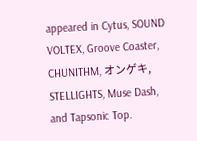appeared in Cytus, SOUND VOLTEX, Groove Coaster, CHUNITHM, オンゲキ, STELLIGHTS, Muse Dash, and Tapsonic Top.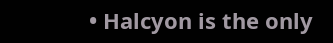• Halcyon is the only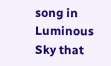song in Luminous Sky that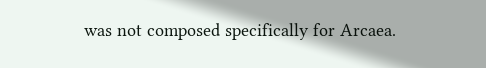was not composed specifically for Arcaea.